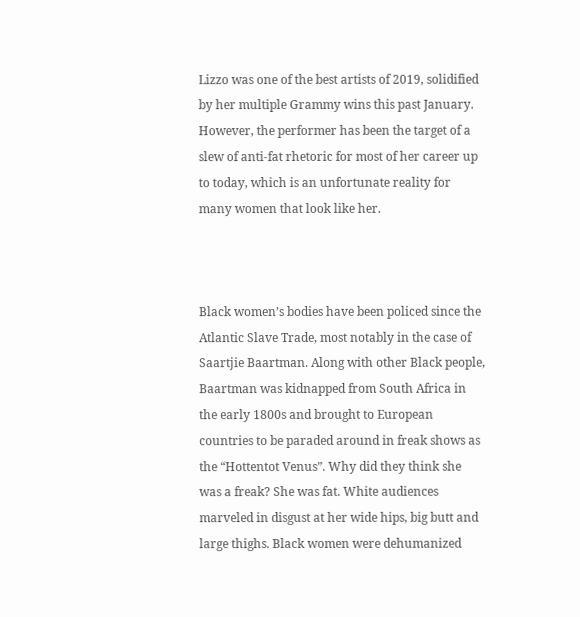Lizzo was one of the best artists of 2019, solidified by her multiple Grammy wins this past January. However, the performer has been the target of a slew of anti-fat rhetoric for most of her career up to today, which is an unfortunate reality for many women that look like her.



Black women’s bodies have been policed since the Atlantic Slave Trade, most notably in the case of Saartjie Baartman. Along with other Black people, Baartman was kidnapped from South Africa in the early 1800s and brought to European countries to be paraded around in freak shows as the “Hottentot Venus”. Why did they think she was a freak? She was fat. White audiences marveled in disgust at her wide hips, big butt and large thighs. Black women were dehumanized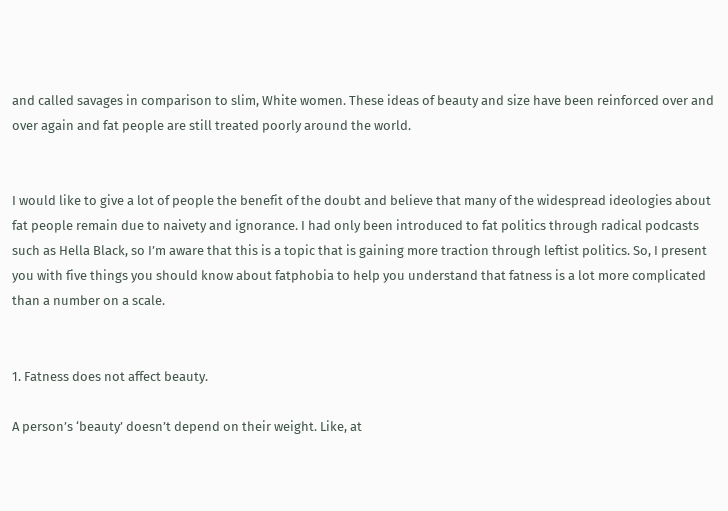and called savages in comparison to slim, White women. These ideas of beauty and size have been reinforced over and over again and fat people are still treated poorly around the world.


I would like to give a lot of people the benefit of the doubt and believe that many of the widespread ideologies about fat people remain due to naivety and ignorance. I had only been introduced to fat politics through radical podcasts such as Hella Black, so I’m aware that this is a topic that is gaining more traction through leftist politics. So, I present you with five things you should know about fatphobia to help you understand that fatness is a lot more complicated than a number on a scale.


1. Fatness does not affect beauty.

A person’s ‘beauty’ doesn’t depend on their weight. Like, at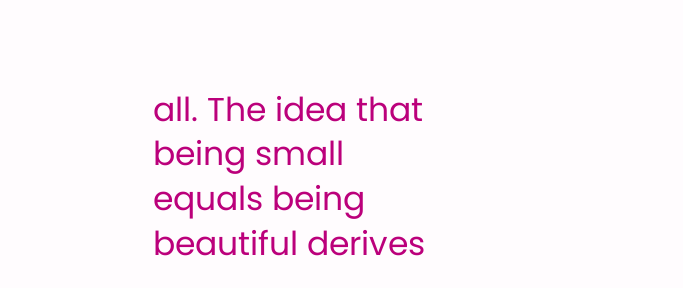all. The idea that being small equals being beautiful derives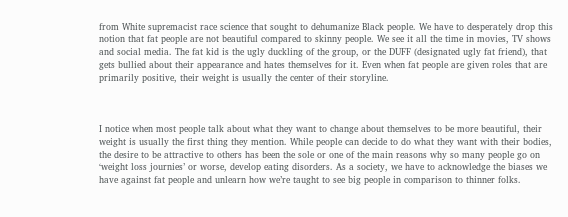from White supremacist race science that sought to dehumanize Black people. We have to desperately drop this notion that fat people are not beautiful compared to skinny people. We see it all the time in movies, TV shows and social media. The fat kid is the ugly duckling of the group, or the DUFF (designated ugly fat friend), that gets bullied about their appearance and hates themselves for it. Even when fat people are given roles that are primarily positive, their weight is usually the center of their storyline.



I notice when most people talk about what they want to change about themselves to be more beautiful, their weight is usually the first thing they mention. While people can decide to do what they want with their bodies, the desire to be attractive to others has been the sole or one of the main reasons why so many people go on ‘weight loss journies’ or worse, develop eating disorders. As a society, we have to acknowledge the biases we have against fat people and unlearn how we’re taught to see big people in comparison to thinner folks.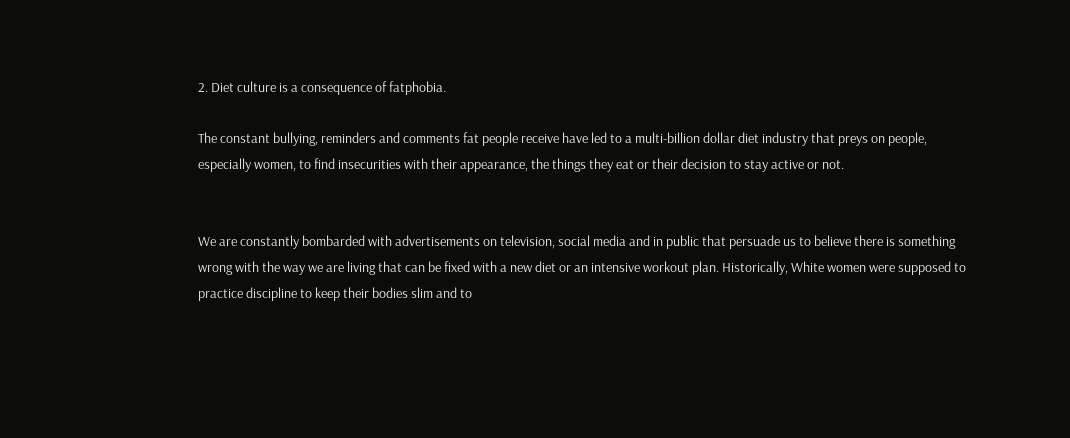2. Diet culture is a consequence of fatphobia.

The constant bullying, reminders and comments fat people receive have led to a multi-billion dollar diet industry that preys on people, especially women, to find insecurities with their appearance, the things they eat or their decision to stay active or not.


We are constantly bombarded with advertisements on television, social media and in public that persuade us to believe there is something wrong with the way we are living that can be fixed with a new diet or an intensive workout plan. Historically, White women were supposed to practice discipline to keep their bodies slim and to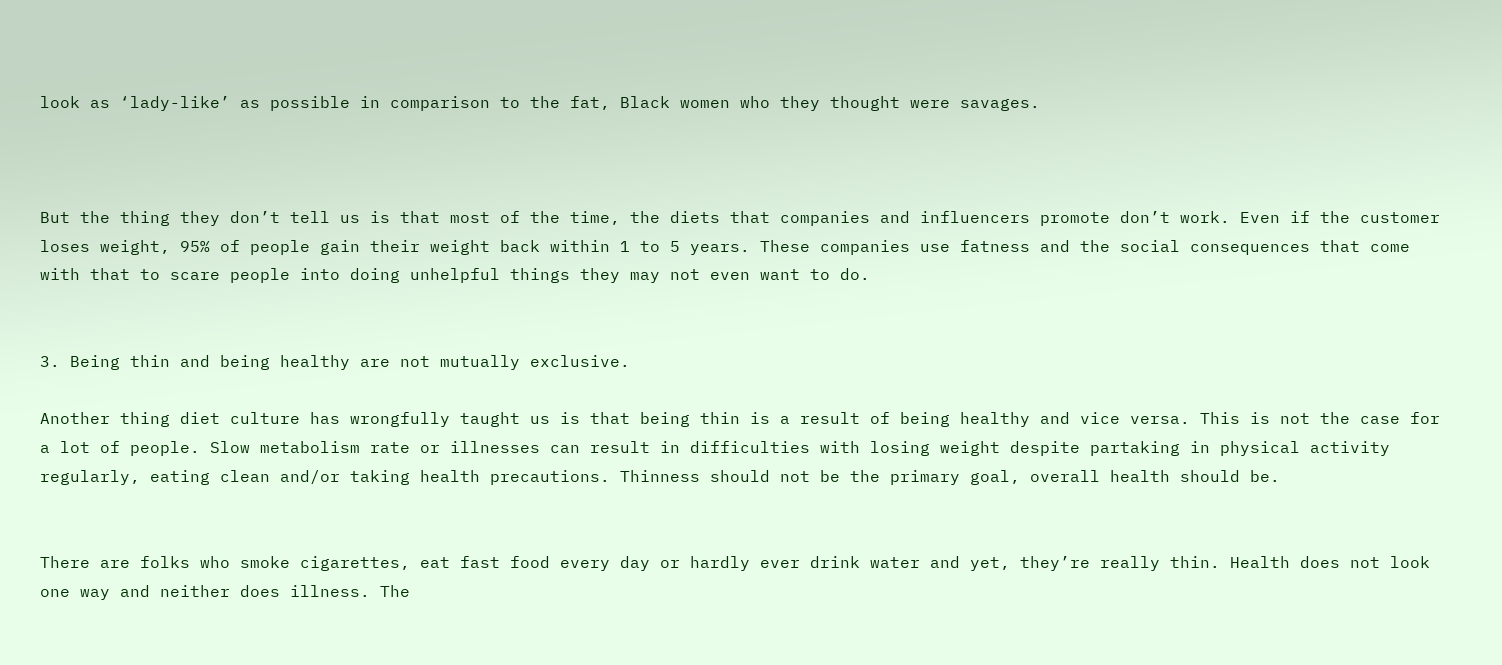look as ‘lady-like’ as possible in comparison to the fat, Black women who they thought were savages.



But the thing they don’t tell us is that most of the time, the diets that companies and influencers promote don’t work. Even if the customer loses weight, 95% of people gain their weight back within 1 to 5 years. These companies use fatness and the social consequences that come with that to scare people into doing unhelpful things they may not even want to do.


3. Being thin and being healthy are not mutually exclusive.

Another thing diet culture has wrongfully taught us is that being thin is a result of being healthy and vice versa. This is not the case for a lot of people. Slow metabolism rate or illnesses can result in difficulties with losing weight despite partaking in physical activity regularly, eating clean and/or taking health precautions. Thinness should not be the primary goal, overall health should be.


There are folks who smoke cigarettes, eat fast food every day or hardly ever drink water and yet, they’re really thin. Health does not look one way and neither does illness. The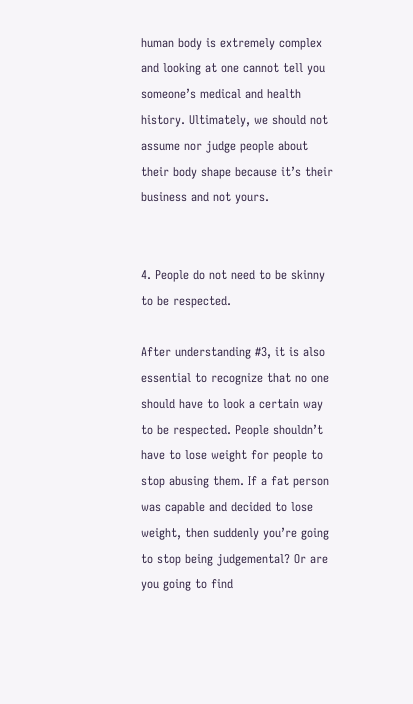human body is extremely complex and looking at one cannot tell you someone’s medical and health history. Ultimately, we should not assume nor judge people about their body shape because it’s their business and not yours.


4. People do not need to be skinny to be respected.

After understanding #3, it is also essential to recognize that no one should have to look a certain way to be respected. People shouldn’t have to lose weight for people to stop abusing them. If a fat person was capable and decided to lose weight, then suddenly you’re going to stop being judgemental? Or are you going to find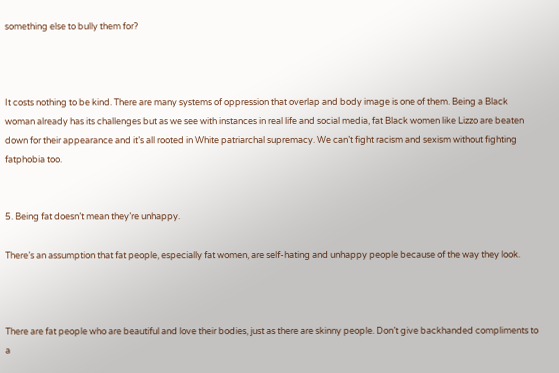something else to bully them for?



It costs nothing to be kind. There are many systems of oppression that overlap and body image is one of them. Being a Black woman already has its challenges but as we see with instances in real life and social media, fat Black women like Lizzo are beaten down for their appearance and it’s all rooted in White patriarchal supremacy. We can’t fight racism and sexism without fighting fatphobia too.


5. Being fat doesn’t mean they’re unhappy.

There’s an assumption that fat people, especially fat women, are self-hating and unhappy people because of the way they look.



There are fat people who are beautiful and love their bodies, just as there are skinny people. Don’t give backhanded compliments to a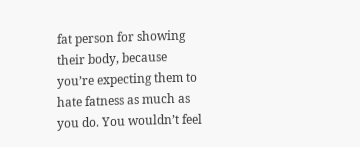fat person for showing their body, because you’re expecting them to hate fatness as much as you do. You wouldn’t feel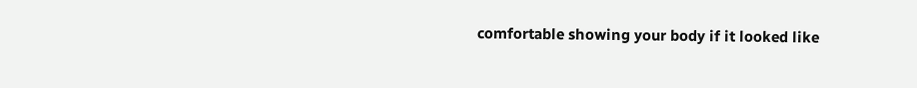comfortable showing your body if it looked like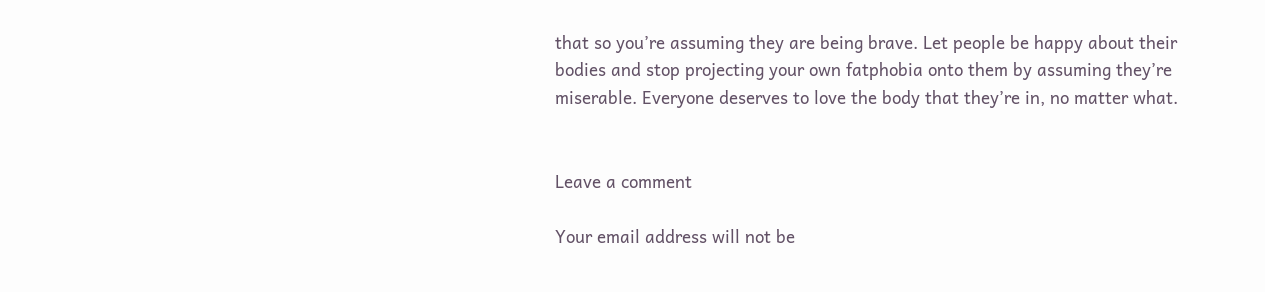that so you’re assuming they are being brave. Let people be happy about their bodies and stop projecting your own fatphobia onto them by assuming they’re miserable. Everyone deserves to love the body that they’re in, no matter what.


Leave a comment

Your email address will not be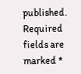published. Required fields are marked *